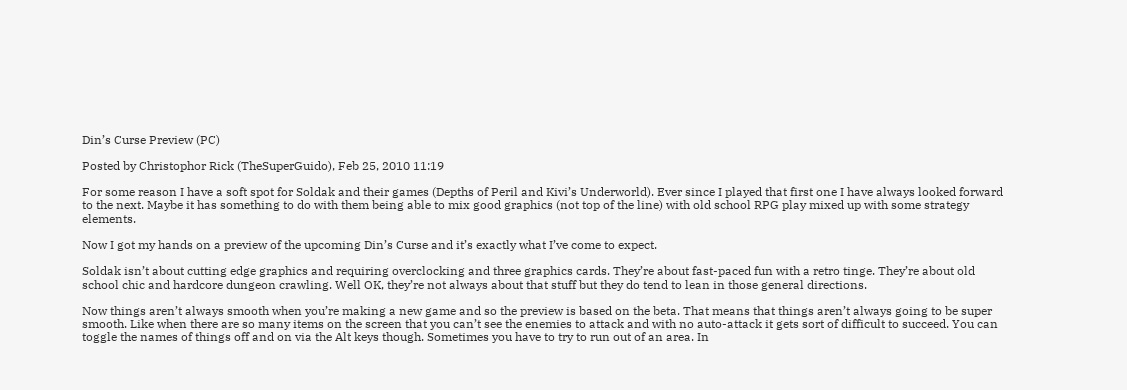Din’s Curse Preview (PC)

Posted by Christophor Rick (TheSuperGuido), Feb 25, 2010 11:19

For some reason I have a soft spot for Soldak and their games (Depths of Peril and Kivi’s Underworld). Ever since I played that first one I have always looked forward to the next. Maybe it has something to do with them being able to mix good graphics (not top of the line) with old school RPG play mixed up with some strategy elements.

Now I got my hands on a preview of the upcoming Din’s Curse and it’s exactly what I’ve come to expect.

Soldak isn’t about cutting edge graphics and requiring overclocking and three graphics cards. They’re about fast-paced fun with a retro tinge. They’re about old school chic and hardcore dungeon crawling. Well OK, they’re not always about that stuff but they do tend to lean in those general directions.

Now things aren’t always smooth when you’re making a new game and so the preview is based on the beta. That means that things aren’t always going to be super smooth. Like when there are so many items on the screen that you can’t see the enemies to attack and with no auto-attack it gets sort of difficult to succeed. You can toggle the names of things off and on via the Alt keys though. Sometimes you have to try to run out of an area. In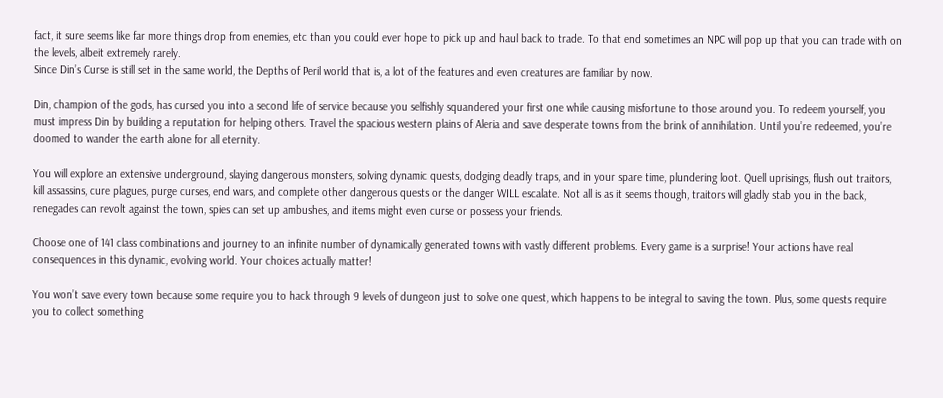fact, it sure seems like far more things drop from enemies, etc than you could ever hope to pick up and haul back to trade. To that end sometimes an NPC will pop up that you can trade with on the levels, albeit extremely rarely.
Since Din’s Curse is still set in the same world, the Depths of Peril world that is, a lot of the features and even creatures are familiar by now.

Din, champion of the gods, has cursed you into a second life of service because you selfishly squandered your first one while causing misfortune to those around you. To redeem yourself, you must impress Din by building a reputation for helping others. Travel the spacious western plains of Aleria and save desperate towns from the brink of annihilation. Until you’re redeemed, you’re doomed to wander the earth alone for all eternity.

You will explore an extensive underground, slaying dangerous monsters, solving dynamic quests, dodging deadly traps, and in your spare time, plundering loot. Quell uprisings, flush out traitors, kill assassins, cure plagues, purge curses, end wars, and complete other dangerous quests or the danger WILL escalate. Not all is as it seems though, traitors will gladly stab you in the back, renegades can revolt against the town, spies can set up ambushes, and items might even curse or possess your friends.

Choose one of 141 class combinations and journey to an infinite number of dynamically generated towns with vastly different problems. Every game is a surprise! Your actions have real consequences in this dynamic, evolving world. Your choices actually matter!

You won’t save every town because some require you to hack through 9 levels of dungeon just to solve one quest, which happens to be integral to saving the town. Plus, some quests require you to collect something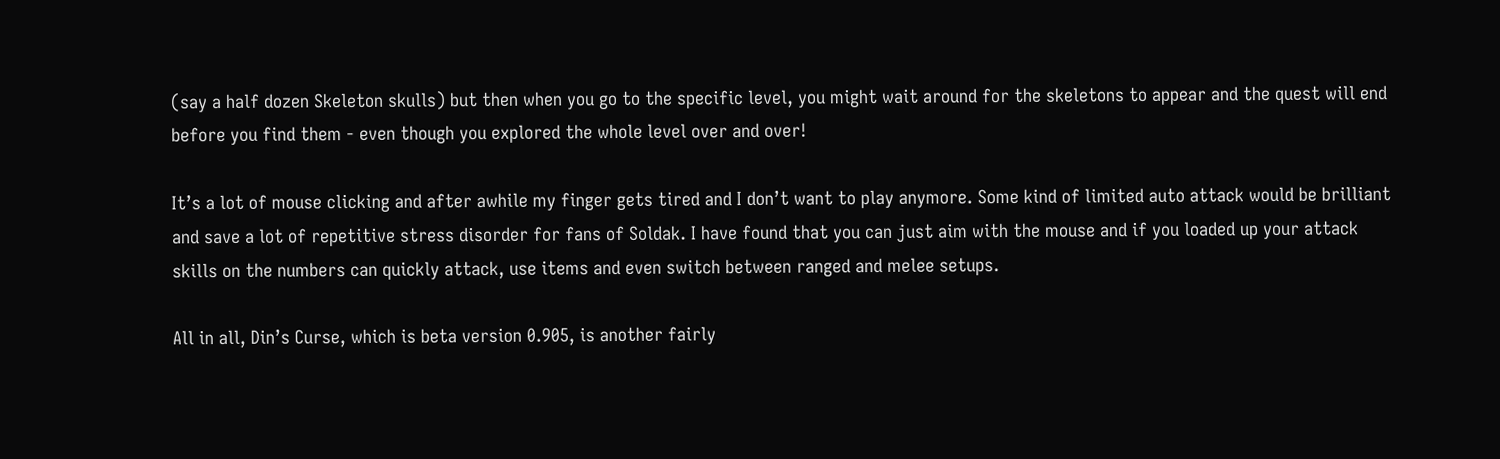(say a half dozen Skeleton skulls) but then when you go to the specific level, you might wait around for the skeletons to appear and the quest will end before you find them - even though you explored the whole level over and over!

It’s a lot of mouse clicking and after awhile my finger gets tired and I don’t want to play anymore. Some kind of limited auto attack would be brilliant and save a lot of repetitive stress disorder for fans of Soldak. I have found that you can just aim with the mouse and if you loaded up your attack skills on the numbers can quickly attack, use items and even switch between ranged and melee setups.

All in all, Din’s Curse, which is beta version 0.905, is another fairly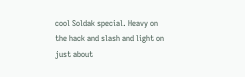cool Soldak special. Heavy on the hack and slash and light on just about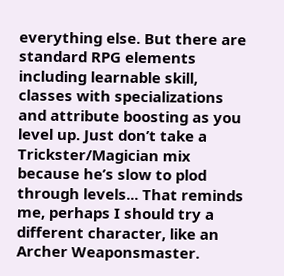everything else. But there are standard RPG elements including learnable skill, classes with specializations and attribute boosting as you level up. Just don’t take a Trickster/Magician mix because he’s slow to plod through levels... That reminds me, perhaps I should try a different character, like an Archer Weaponsmaster.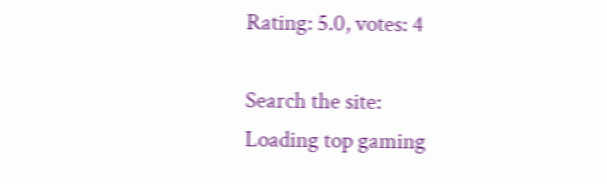Rating: 5.0, votes: 4

Search the site:
Loading top gaming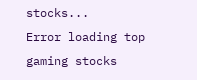stocks...
Error loading top gaming stocks